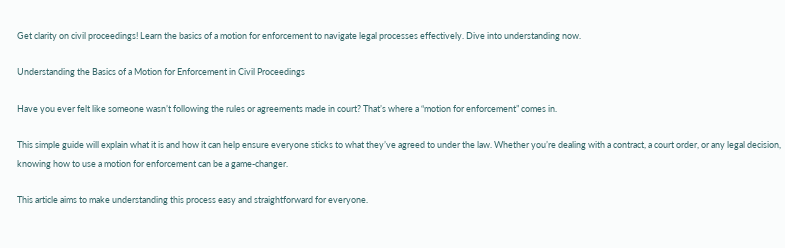Get clarity on civil proceedings! Learn the basics of a motion for enforcement to navigate legal processes effectively. Dive into understanding now.

Understanding the Basics of a Motion for Enforcement in Civil Proceedings

Have you ever felt like someone wasn’t following the rules or agreements made in court? That’s where a “motion for enforcement” comes in.

This simple guide will explain what it is and how it can help ensure everyone sticks to what they’ve agreed to under the law. Whether you’re dealing with a contract, a court order, or any legal decision, knowing how to use a motion for enforcement can be a game-changer.

This article aims to make understanding this process easy and straightforward for everyone.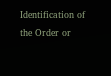Identification of the Order or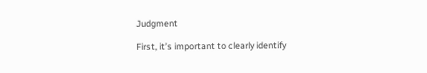Judgment

First, it’s important to clearly identify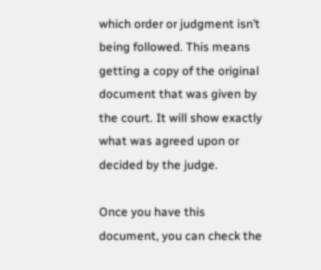which order or judgment isn’t being followed. This means getting a copy of the original document that was given by the court. It will show exactly what was agreed upon or decided by the judge.

Once you have this document, you can check the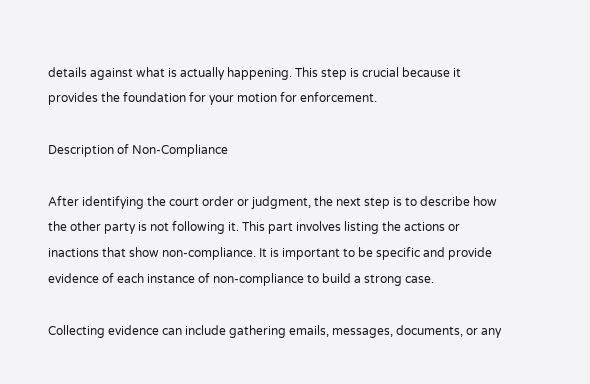details against what is actually happening. This step is crucial because it provides the foundation for your motion for enforcement.

Description of Non-Compliance

After identifying the court order or judgment, the next step is to describe how the other party is not following it. This part involves listing the actions or inactions that show non-compliance. It is important to be specific and provide evidence of each instance of non-compliance to build a strong case.

Collecting evidence can include gathering emails, messages, documents, or any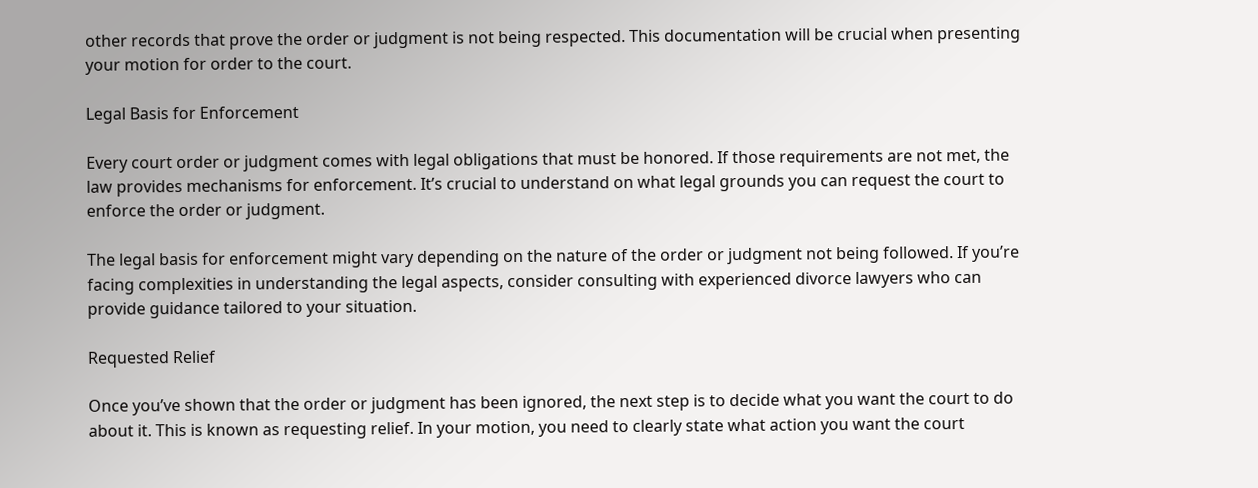other records that prove the order or judgment is not being respected. This documentation will be crucial when presenting your motion for order to the court.

Legal Basis for Enforcement

Every court order or judgment comes with legal obligations that must be honored. If those requirements are not met, the law provides mechanisms for enforcement. It’s crucial to understand on what legal grounds you can request the court to enforce the order or judgment.

The legal basis for enforcement might vary depending on the nature of the order or judgment not being followed. If you’re facing complexities in understanding the legal aspects, consider consulting with experienced divorce lawyers who can provide guidance tailored to your situation.

Requested Relief

Once you’ve shown that the order or judgment has been ignored, the next step is to decide what you want the court to do about it. This is known as requesting relief. In your motion, you need to clearly state what action you want the court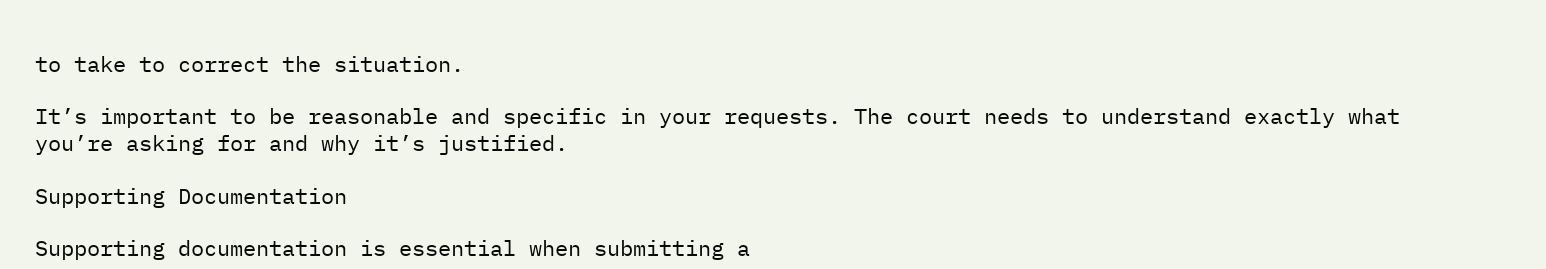to take to correct the situation.

It’s important to be reasonable and specific in your requests. The court needs to understand exactly what you’re asking for and why it’s justified.

Supporting Documentation

Supporting documentation is essential when submitting a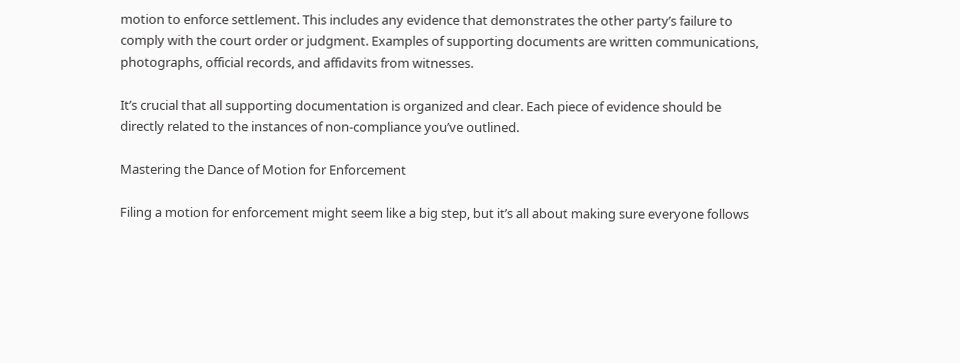motion to enforce settlement. This includes any evidence that demonstrates the other party’s failure to comply with the court order or judgment. Examples of supporting documents are written communications, photographs, official records, and affidavits from witnesses.

It’s crucial that all supporting documentation is organized and clear. Each piece of evidence should be directly related to the instances of non-compliance you’ve outlined.

Mastering the Dance of Motion for Enforcement

Filing a motion for enforcement might seem like a big step, but it’s all about making sure everyone follows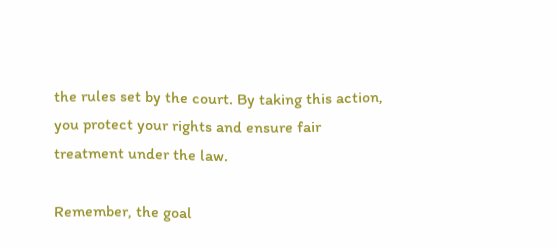the rules set by the court. By taking this action, you protect your rights and ensure fair treatment under the law.

Remember, the goal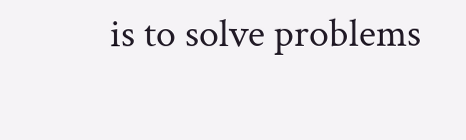is to solve problems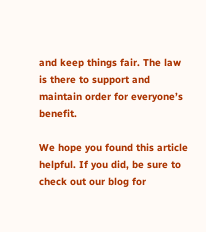and keep things fair. The law is there to support and maintain order for everyone’s benefit.

We hope you found this article helpful. If you did, be sure to check out our blog for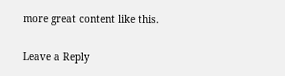more great content like this.

Leave a Reply